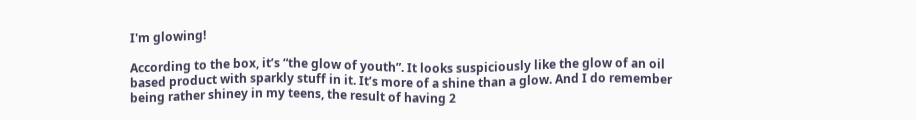I'm glowing!

According to the box, it’s “the glow of youth”. It looks suspiciously like the glow of an oil based product with sparkly stuff in it. It’s more of a shine than a glow. And I do remember being rather shiney in my teens, the result of having 2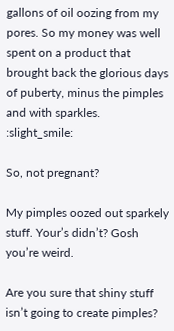gallons of oil oozing from my pores. So my money was well spent on a product that brought back the glorious days of puberty, minus the pimples and with sparkles. :slight_smile:

So, not pregnant?

My pimples oozed out sparkely stuff. Your’s didn’t? Gosh you’re weird.

Are you sure that shiny stuff isn’t going to create pimples?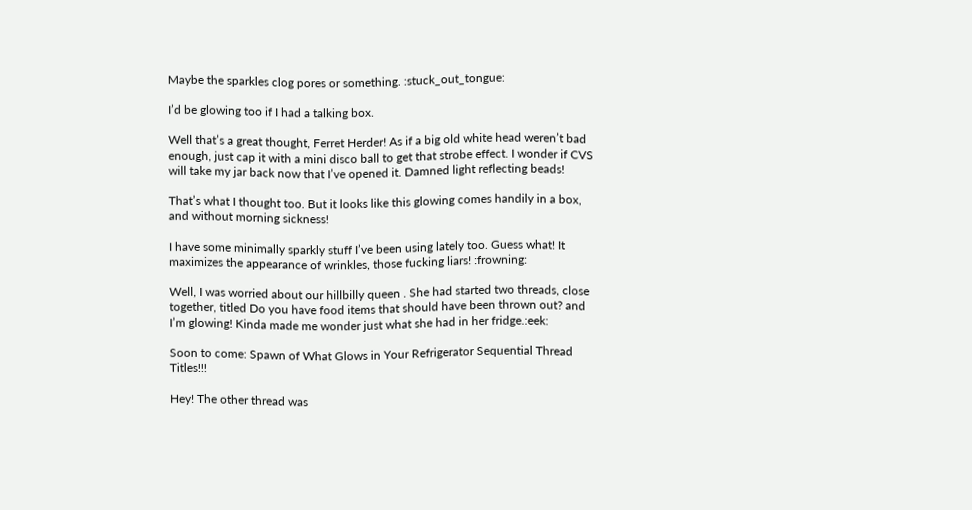Maybe the sparkles clog pores or something. :stuck_out_tongue:

I’d be glowing too if I had a talking box.

Well that’s a great thought, Ferret Herder! As if a big old white head weren’t bad enough, just cap it with a mini disco ball to get that strobe effect. I wonder if CVS will take my jar back now that I’ve opened it. Damned light reflecting beads!

That’s what I thought too. But it looks like this glowing comes handily in a box, and without morning sickness!

I have some minimally sparkly stuff I’ve been using lately too. Guess what! It maximizes the appearance of wrinkles, those fucking liars! :frowning:

Well, I was worried about our hillbilly queen . She had started two threads, close together, titled Do you have food items that should have been thrown out? and I’m glowing! Kinda made me wonder just what she had in her fridge.:eek:

Soon to come: Spawn of What Glows in Your Refrigerator Sequential Thread Titles!!!

Hey! The other thread was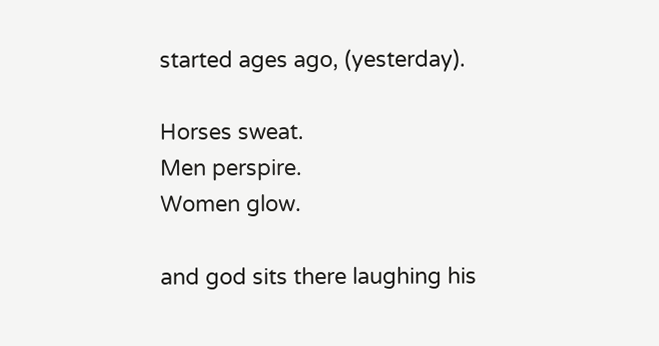started ages ago, (yesterday).

Horses sweat.
Men perspire.
Women glow.

and god sits there laughing his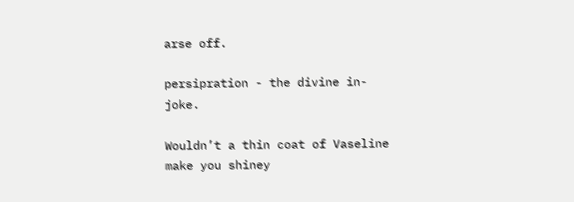arse off.

persipration - the divine in-joke.

Wouldn’t a thin coat of Vaseline make you shiney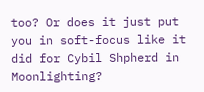too? Or does it just put you in soft-focus like it did for Cybil Shpherd in Moonlighting?